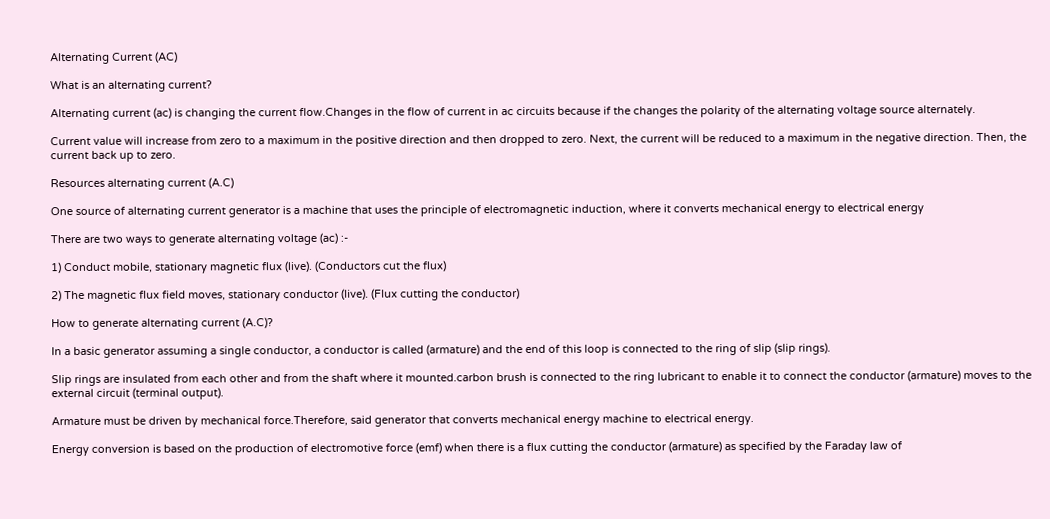Alternating Current (AC)

What is an alternating current?

Alternating current (ac) is changing the current flow.Changes in the flow of current in ac circuits because if the changes the polarity of the alternating voltage source alternately.

Current value will increase from zero to a maximum in the positive direction and then dropped to zero. Next, the current will be reduced to a maximum in the negative direction. Then, the current back up to zero.

Resources alternating current (A.C)

One source of alternating current generator is a machine that uses the principle of electromagnetic induction, where it converts mechanical energy to electrical energy

There are two ways to generate alternating voltage (ac) :-

1) Conduct mobile, stationary magnetic flux (live). (Conductors cut the flux)

2) The magnetic flux field moves, stationary conductor (live). (Flux cutting the conductor)

How to generate alternating current (A.C)?

In a basic generator assuming a single conductor, a conductor is called (armature) and the end of this loop is connected to the ring of slip (slip rings).

Slip rings are insulated from each other and from the shaft where it mounted.carbon brush is connected to the ring lubricant to enable it to connect the conductor (armature) moves to the external circuit (terminal output).

Armature must be driven by mechanical force.Therefore, said generator that converts mechanical energy machine to electrical energy.

Energy conversion is based on the production of electromotive force (emf) when there is a flux cutting the conductor (armature) as specified by the Faraday law of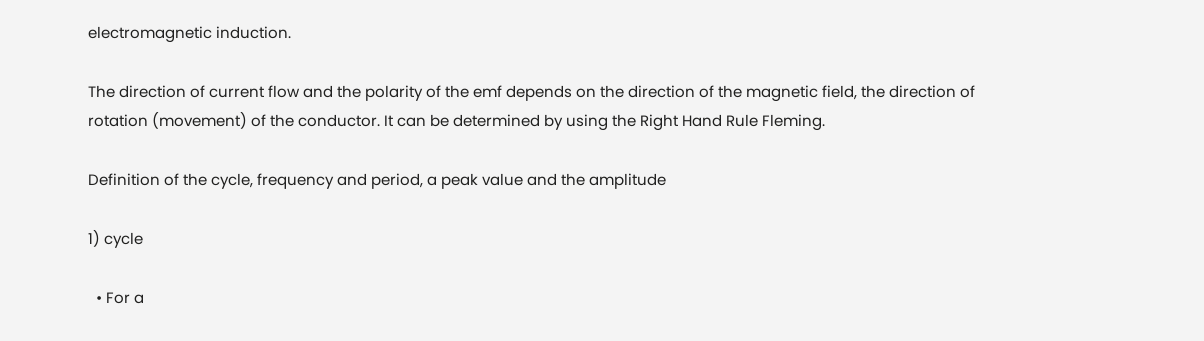electromagnetic induction.

The direction of current flow and the polarity of the emf depends on the direction of the magnetic field, the direction of rotation (movement) of the conductor. It can be determined by using the Right Hand Rule Fleming.

Definition of the cycle, frequency and period, a peak value and the amplitude

1) cycle

  • For a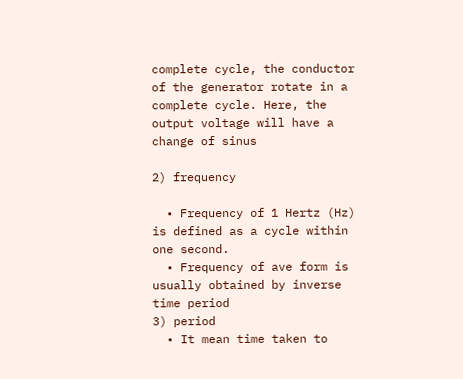complete cycle, the conductor of the generator rotate in a complete cycle. Here, the output voltage will have a change of sinus

2) frequency

  • Frequency of 1 Hertz (Hz) is defined as a cycle within one second.
  • Frequency of ave form is usually obtained by inverse time period
3) period
  • It mean time taken to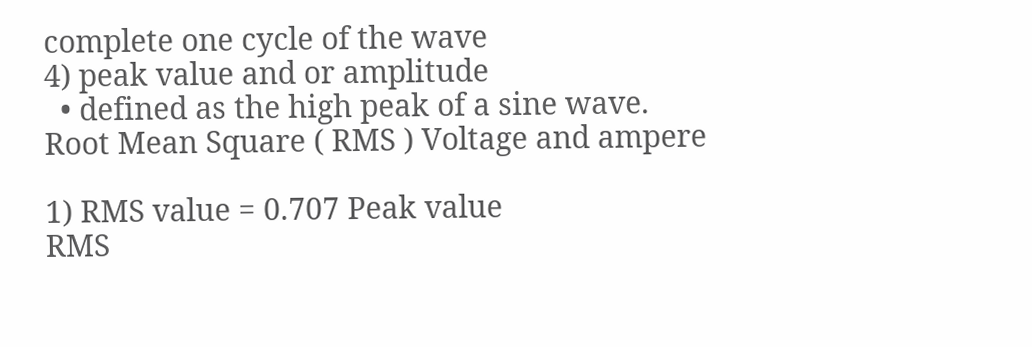complete one cycle of the wave
4) peak value and or amplitude
  • defined as the high peak of a sine wave.
Root Mean Square ( RMS ) Voltage and ampere

1) RMS value = 0.707 Peak value
RMS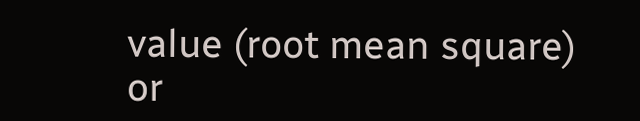value (root mean square) or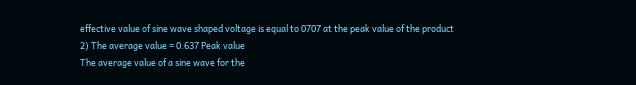effective value of sine wave shaped voltage is equal to 0707 at the peak value of the product
2) The average value = 0.637 Peak value
The average value of a sine wave for the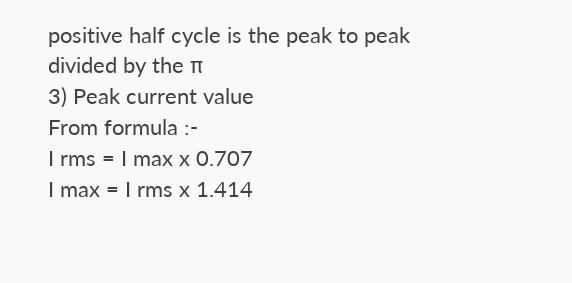positive half cycle is the peak to peak divided by the π
3) Peak current value
From formula :-
I rms = I max x 0.707
I max = I rms x 1.414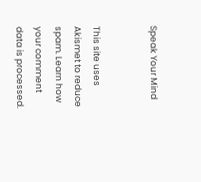Speak Your Mind


This site uses Akismet to reduce spam. Learn how your comment data is processed.